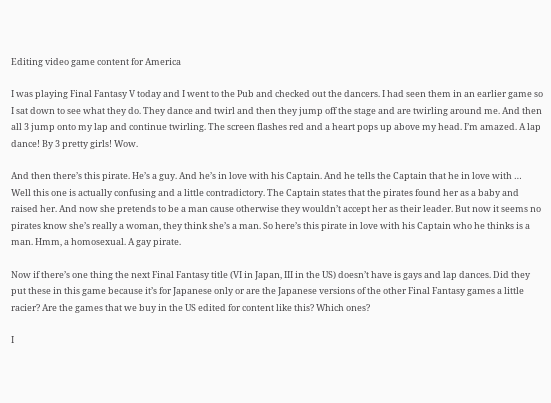Editing video game content for America

I was playing Final Fantasy V today and I went to the Pub and checked out the dancers. I had seen them in an earlier game so I sat down to see what they do. They dance and twirl and then they jump off the stage and are twirling around me. And then all 3 jump onto my lap and continue twirling. The screen flashes red and a heart pops up above my head. I’m amazed. A lap dance! By 3 pretty girls! Wow.

And then there’s this pirate. He’s a guy. And he’s in love with his Captain. And he tells the Captain that he in love with … Well this one is actually confusing and a little contradictory. The Captain states that the pirates found her as a baby and raised her. And now she pretends to be a man cause otherwise they wouldn’t accept her as their leader. But now it seems no pirates know she’s really a woman, they think she’s a man. So here’s this pirate in love with his Captain who he thinks is a man. Hmm, a homosexual. A gay pirate.

Now if there’s one thing the next Final Fantasy title (VI in Japan, III in the US) doesn’t have is gays and lap dances. Did they put these in this game because it’s for Japanese only or are the Japanese versions of the other Final Fantasy games a little racier? Are the games that we buy in the US edited for content like this? Which ones?

I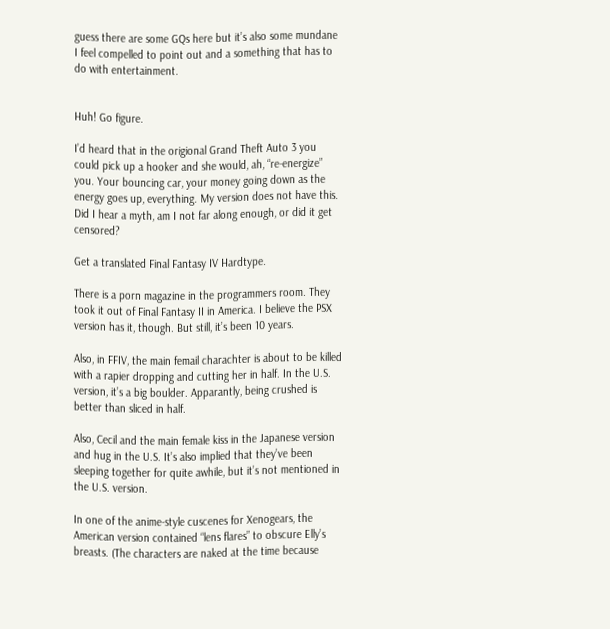guess there are some GQs here but it’s also some mundane I feel compelled to point out and a something that has to do with entertainment.


Huh! Go figure.

I’d heard that in the origional Grand Theft Auto 3 you could pick up a hooker and she would, ah, “re-energize” you. Your bouncing car, your money going down as the energy goes up, everything. My version does not have this. Did I hear a myth, am I not far along enough, or did it get censored?

Get a translated Final Fantasy IV Hardtype.

There is a porn magazine in the programmers room. They took it out of Final Fantasy II in America. I believe the PSX version has it, though. But still, it’s been 10 years.

Also, in FFIV, the main femail charachter is about to be killed with a rapier dropping and cutting her in half. In the U.S. version, it’s a big boulder. Apparantly, being crushed is better than sliced in half.

Also, Cecil and the main female kiss in the Japanese version and hug in the U.S. It’s also implied that they’ve been sleeping together for quite awhile, but it’s not mentioned in the U.S. version.

In one of the anime-style cuscenes for Xenogears, the American version contained “lens flares” to obscure Elly’s breasts. (The characters are naked at the time because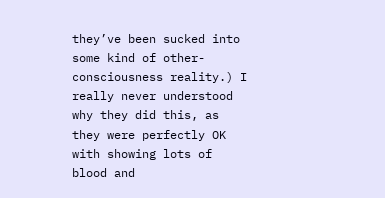they’ve been sucked into some kind of other-consciousness reality.) I really never understood why they did this, as they were perfectly OK with showing lots of blood and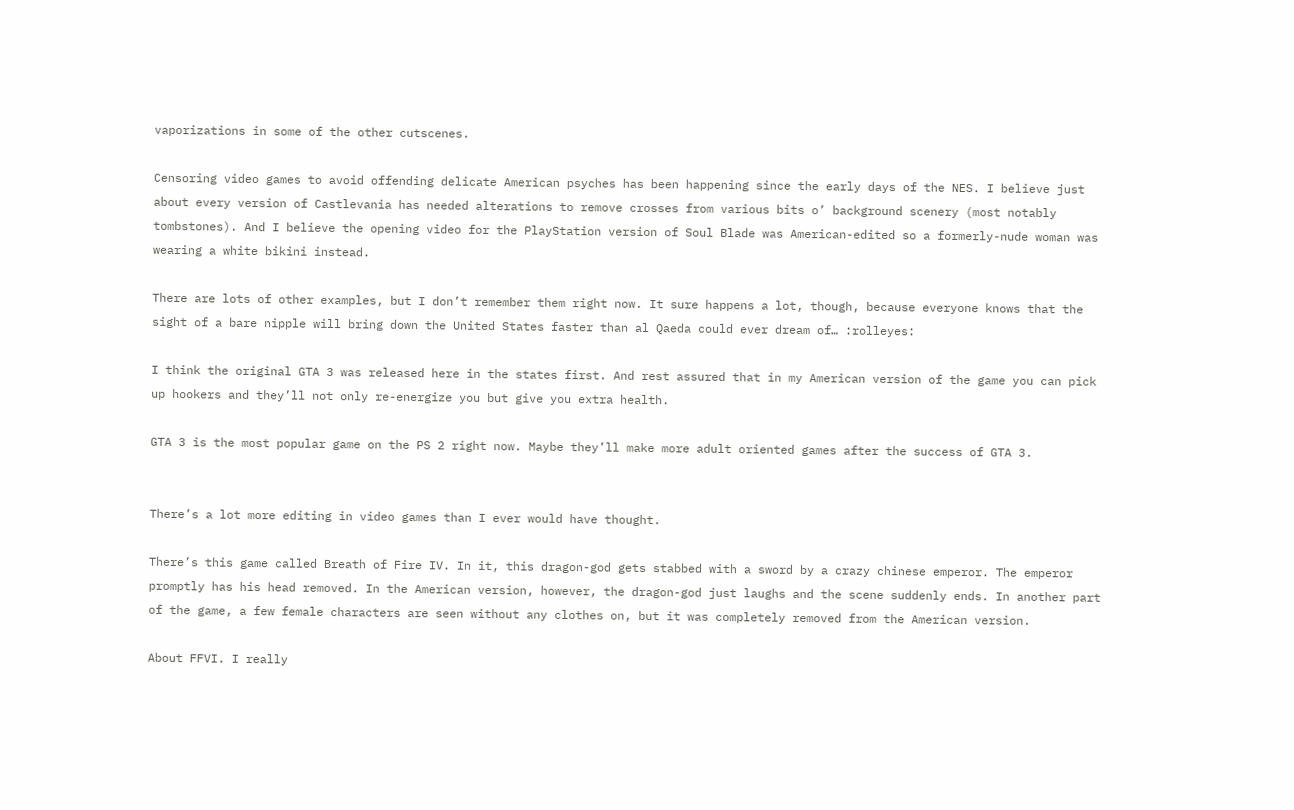vaporizations in some of the other cutscenes.

Censoring video games to avoid offending delicate American psyches has been happening since the early days of the NES. I believe just about every version of Castlevania has needed alterations to remove crosses from various bits o’ background scenery (most notably tombstones). And I believe the opening video for the PlayStation version of Soul Blade was American-edited so a formerly-nude woman was wearing a white bikini instead.

There are lots of other examples, but I don’t remember them right now. It sure happens a lot, though, because everyone knows that the sight of a bare nipple will bring down the United States faster than al Qaeda could ever dream of… :rolleyes:

I think the original GTA 3 was released here in the states first. And rest assured that in my American version of the game you can pick up hookers and they’ll not only re-energize you but give you extra health.

GTA 3 is the most popular game on the PS 2 right now. Maybe they’ll make more adult oriented games after the success of GTA 3.


There’s a lot more editing in video games than I ever would have thought.

There’s this game called Breath of Fire IV. In it, this dragon-god gets stabbed with a sword by a crazy chinese emperor. The emperor promptly has his head removed. In the American version, however, the dragon-god just laughs and the scene suddenly ends. In another part of the game, a few female characters are seen without any clothes on, but it was completely removed from the American version.

About FFVI. I really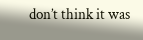don’t think it was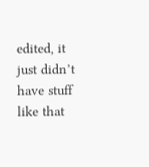edited, it just didn’t have stuff like that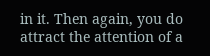in it. Then again, you do attract the attention of a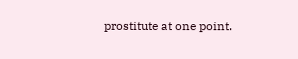prostitute at one point.